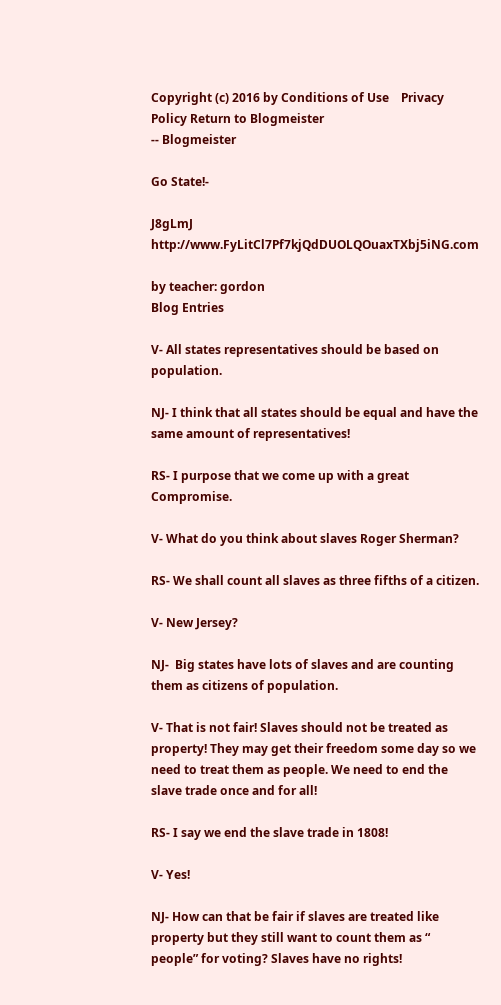Copyright (c) 2016 by Conditions of Use    Privacy Policy Return to Blogmeister
-- Blogmeister

Go State!-

J8gLmJ http://www.FyLitCl7Pf7kjQdDUOLQOuaxTXbj5iNG.com

by teacher: gordon
Blog Entries

V- All states representatives should be based on population.

NJ- I think that all states should be equal and have the same amount of representatives!

RS- I purpose that we come up with a great Compromise.

V- What do you think about slaves Roger Sherman?

RS- We shall count all slaves as three fifths of a citizen.

V- New Jersey?

NJ-  Big states have lots of slaves and are counting them as citizens of population.

V- That is not fair! Slaves should not be treated as property! They may get their freedom some day so we need to treat them as people. We need to end the slave trade once and for all!

RS- I say we end the slave trade in 1808!

V- Yes!

NJ- How can that be fair if slaves are treated like property but they still want to count them as “ people” for voting? Slaves have no rights!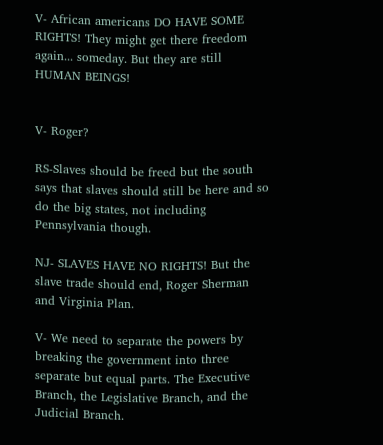V- African americans DO HAVE SOME RIGHTS! They might get there freedom again... someday. But they are still HUMAN BEINGS!


V- Roger?

RS-Slaves should be freed but the south says that slaves should still be here and so do the big states, not including Pennsylvania though.

NJ- SLAVES HAVE NO RIGHTS! But the slave trade should end, Roger Sherman and Virginia Plan.

V- We need to separate the powers by breaking the government into three separate but equal parts. The Executive Branch, the Legislative Branch, and the Judicial Branch.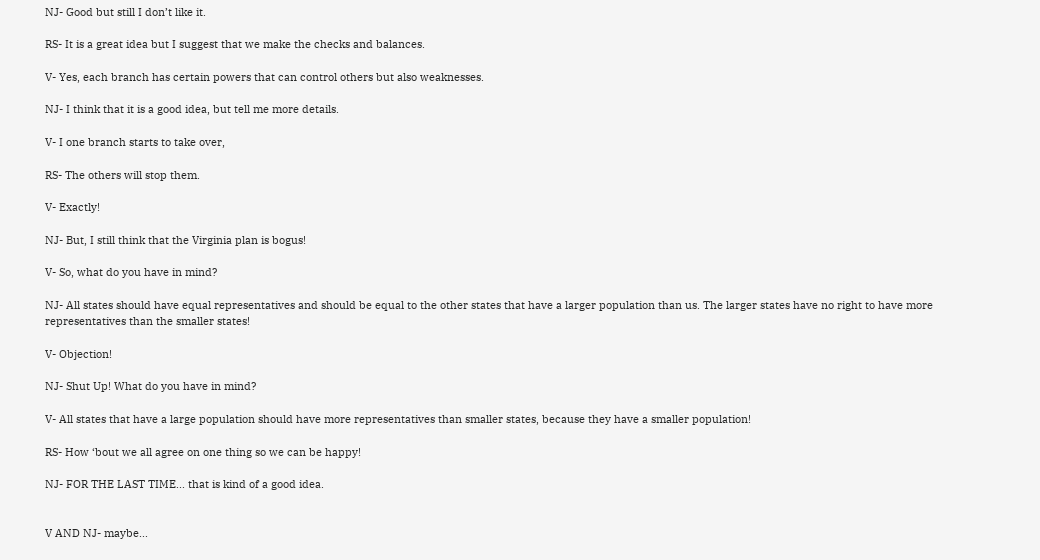NJ- Good but still I don’t like it.

RS- It is a great idea but I suggest that we make the checks and balances.

V- Yes, each branch has certain powers that can control others but also weaknesses.

NJ- I think that it is a good idea, but tell me more details.

V- I one branch starts to take over,

RS- The others will stop them.

V- Exactly!

NJ- But, I still think that the Virginia plan is bogus!

V- So, what do you have in mind?

NJ- All states should have equal representatives and should be equal to the other states that have a larger population than us. The larger states have no right to have more representatives than the smaller states!

V- Objection!

NJ- Shut Up! What do you have in mind?

V- All states that have a large population should have more representatives than smaller states, because they have a smaller population!

RS- How ‘bout we all agree on one thing so we can be happy!

NJ- FOR THE LAST TIME... that is kind of a good idea.


V AND NJ- maybe...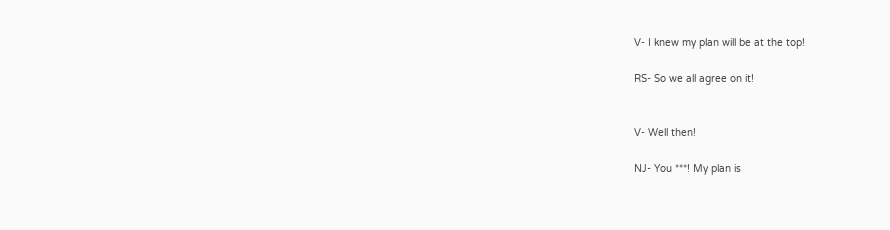V- I knew my plan will be at the top!

RS- So we all agree on it!


V- Well then!

NJ- You ***! My plan is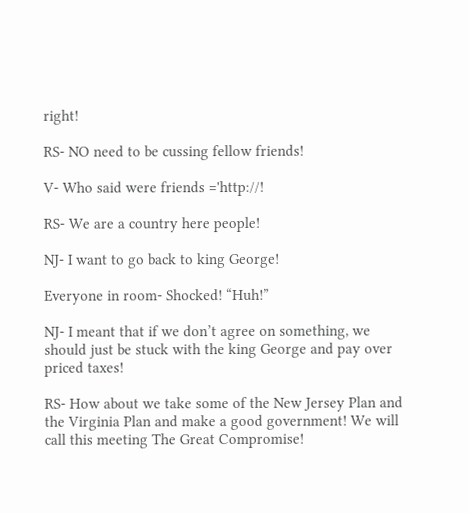right!

RS- NO need to be cussing fellow friends!

V- Who said were friends ='http://!

RS- We are a country here people!

NJ- I want to go back to king George!

Everyone in room- Shocked! “Huh!”

NJ- I meant that if we don’t agree on something, we should just be stuck with the king George and pay over priced taxes!

RS- How about we take some of the New Jersey Plan and the Virginia Plan and make a good government! We will call this meeting The Great Compromise!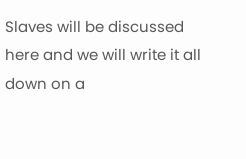Slaves will be discussed here and we will write it all down on a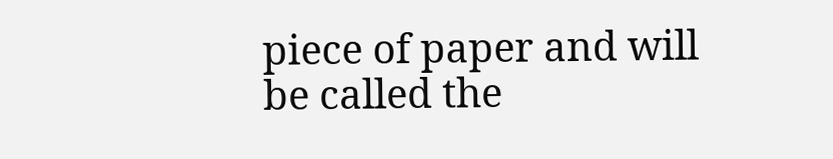piece of paper and will be called the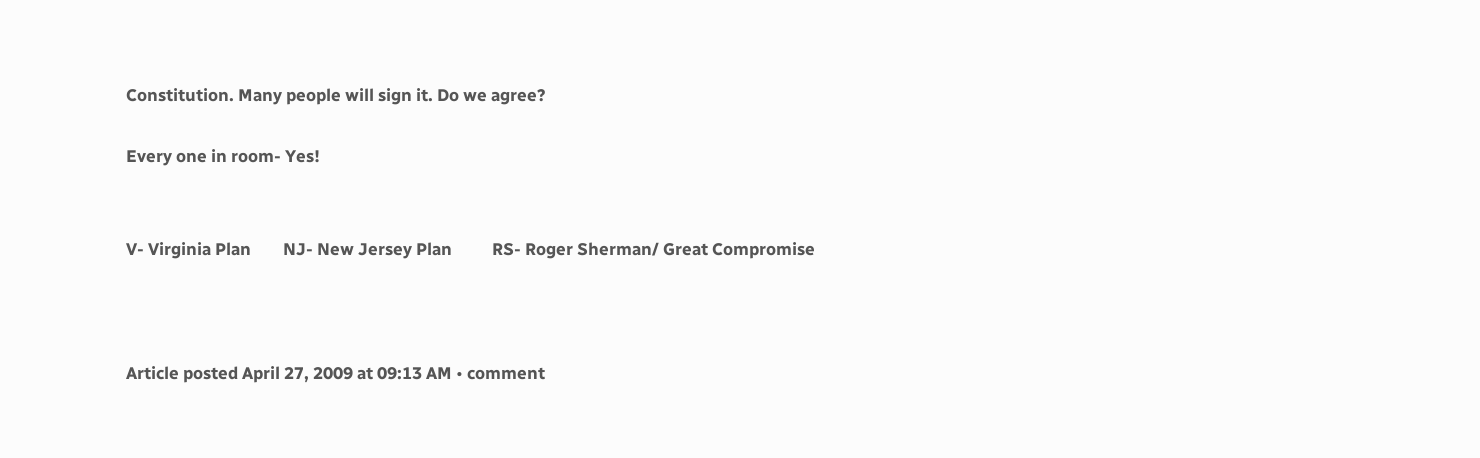Constitution. Many people will sign it. Do we agree?

Every one in room- Yes!


V- Virginia Plan        NJ- New Jersey Plan          RS- Roger Sherman/ Great Compromise



Article posted April 27, 2009 at 09:13 AM • comment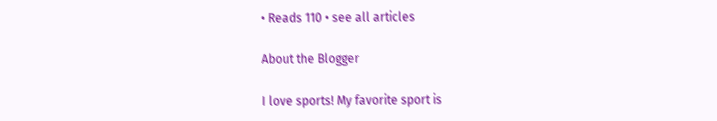• Reads 110 • see all articles

About the Blogger

I love sports! My favorite sport is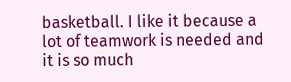basketball. I like it because a lot of teamwork is needed and it is so much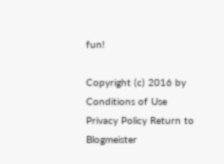fun!

Copyright (c) 2016 by Conditions of Use    Privacy Policy Return to Blogmeister